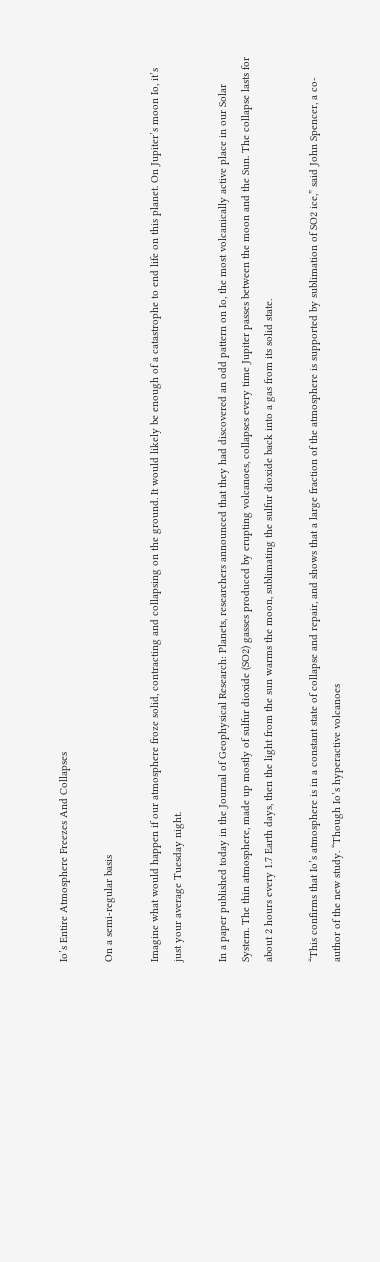Io’s Entire Atmosphere Freezes And Collapses

On a semi-regular basis

Imagine what would happen if our atmosphere froze solid, contracting and collapsing on the ground. It would likely be enough of a catastrophe to end life on this planet. On Jupiter’s moon Io, it’s just your average Tuesday night.

In a paper published today in the Journal of Geophysical Research: Planets, researchers announced that they had discovered an odd pattern on Io, the most volcanically active place in our Solar System. The thin atmosphere, made up mostly of sulfur dioxide (SO2) gasses produced by erupting volcanoes, collapses every time Jupiter passes between the moon and the Sun. The collapse lasts for about 2 hours every 1.7 Earth days, then the light from the sun warms the moon, sublimating the sulfur dioxide back into a gas from its solid state.

“This confirms that Io’s atmosphere is in a constant state of collapse and repair, and shows that a large fraction of the atmosphere is supported by sublimation of SO2 ice,” said John Spencer, a co-author of the new study. “Though Io’s hyperactive volcanoes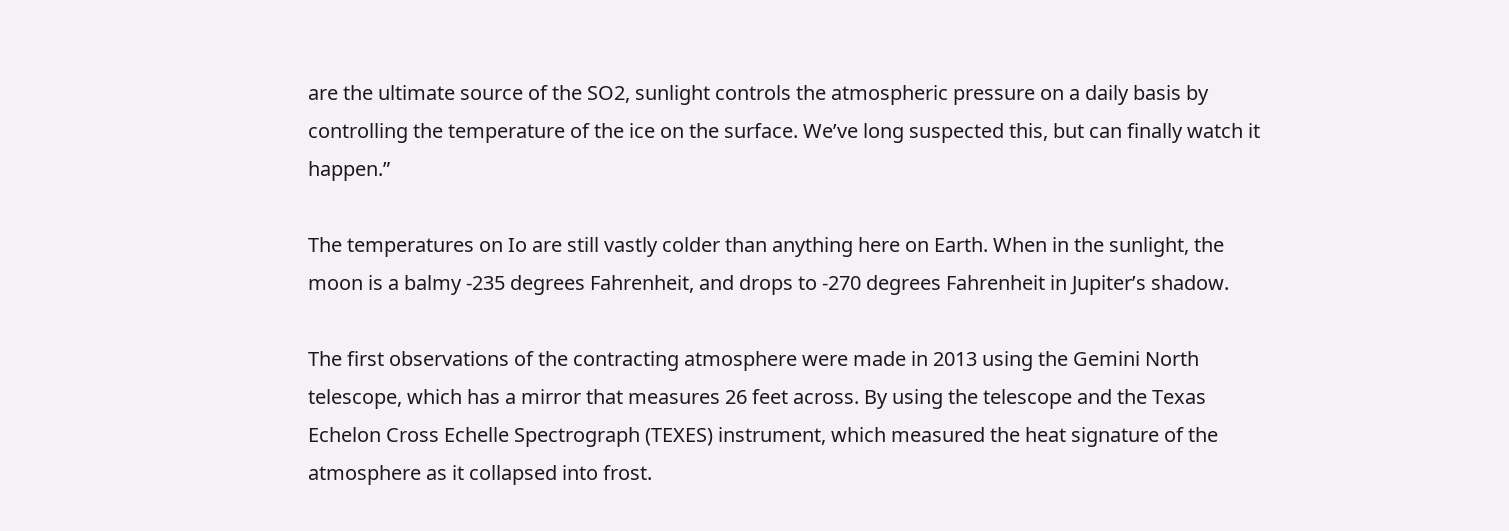are the ultimate source of the SO2, sunlight controls the atmospheric pressure on a daily basis by controlling the temperature of the ice on the surface. We’ve long suspected this, but can finally watch it happen.”

The temperatures on Io are still vastly colder than anything here on Earth. When in the sunlight, the moon is a balmy -235 degrees Fahrenheit, and drops to -270 degrees Fahrenheit in Jupiter’s shadow.

The first observations of the contracting atmosphere were made in 2013 using the Gemini North telescope, which has a mirror that measures 26 feet across. By using the telescope and the Texas Echelon Cross Echelle Spectrograph (TEXES) instrument, which measured the heat signature of the atmosphere as it collapsed into frost.